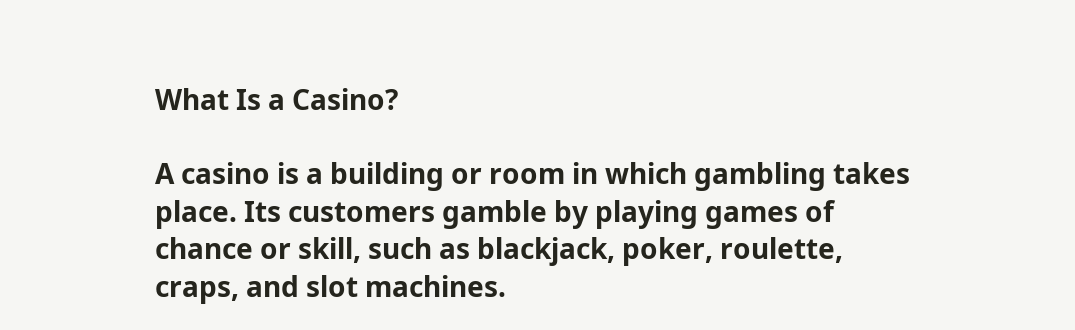What Is a Casino?

A casino is a building or room in which gambling takes place. Its customers gamble by playing games of chance or skill, such as blackjack, poker, roulette, craps, and slot machines.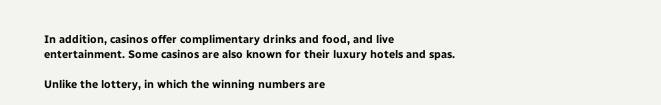In addition, casinos offer complimentary drinks and food, and live entertainment. Some casinos are also known for their luxury hotels and spas.

Unlike the lottery, in which the winning numbers are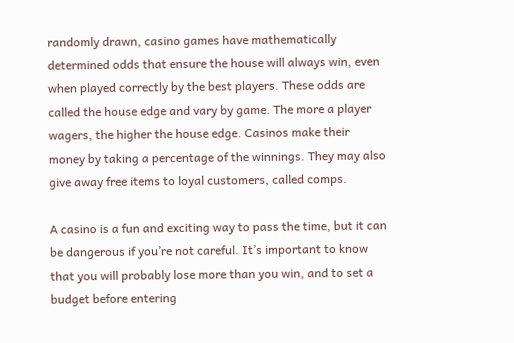randomly drawn, casino games have mathematically determined odds that ensure the house will always win, even when played correctly by the best players. These odds are called the house edge and vary by game. The more a player wagers, the higher the house edge. Casinos make their money by taking a percentage of the winnings. They may also give away free items to loyal customers, called comps.

A casino is a fun and exciting way to pass the time, but it can be dangerous if you’re not careful. It’s important to know that you will probably lose more than you win, and to set a budget before entering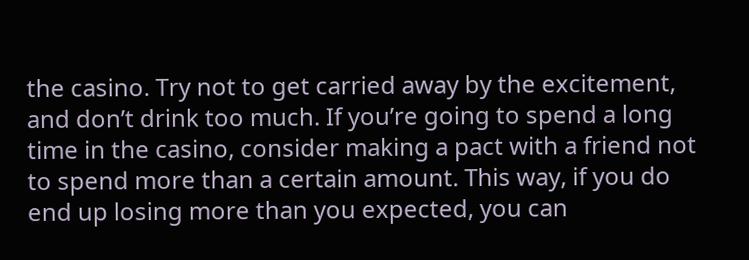the casino. Try not to get carried away by the excitement, and don’t drink too much. If you’re going to spend a long time in the casino, consider making a pact with a friend not to spend more than a certain amount. This way, if you do end up losing more than you expected, you can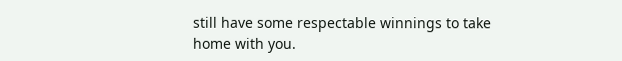still have some respectable winnings to take home with you.